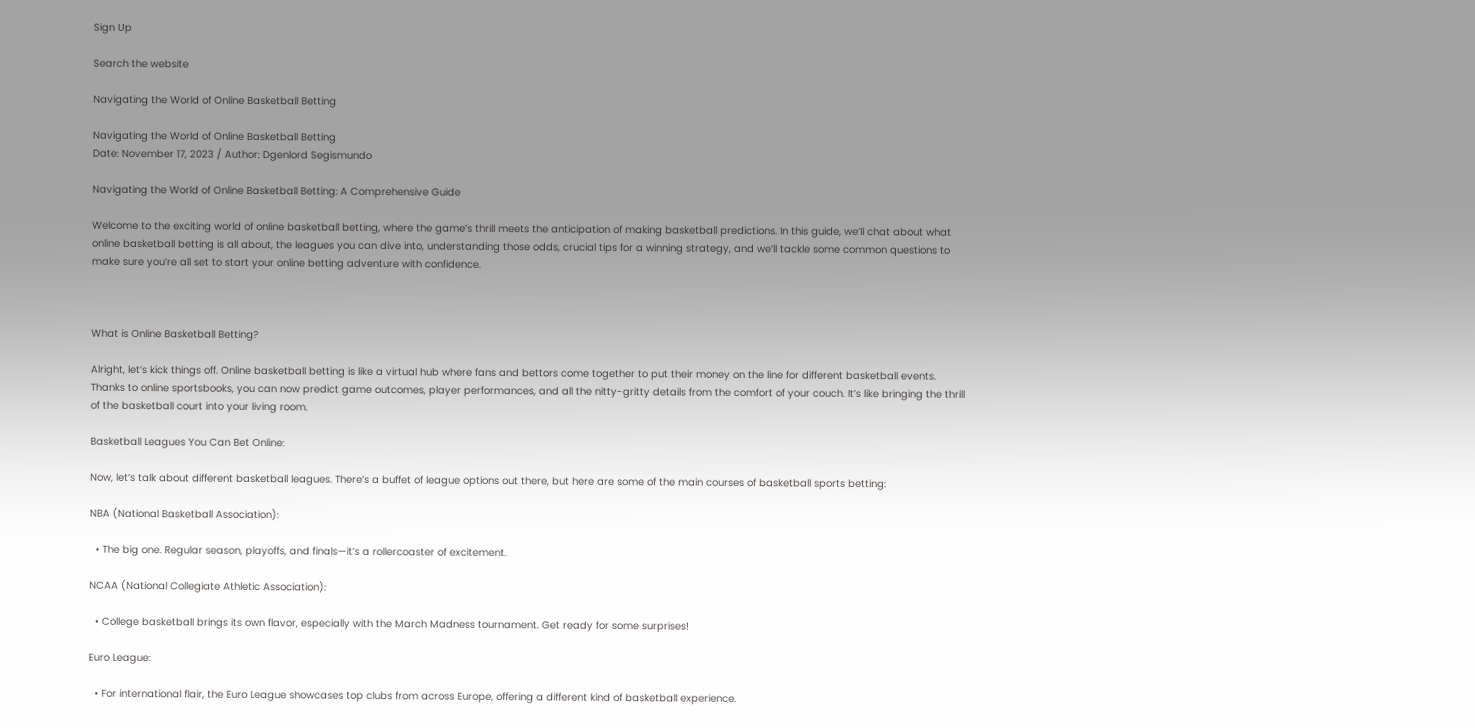Sign Up

Search the website

Navigating the World of Online Basketball Betting

Navigating the World of Online Basketball Betting
Date: November 17, 2023 / Author: Dgenlord Segismundo

Navigating the World of Online Basketball Betting: A Comprehensive Guide

Welcome to the exciting world of online basketball betting, where the game’s thrill meets the anticipation of making basketball predictions. In this guide, we’ll chat about what online basketball betting is all about, the leagues you can dive into, understanding those odds, crucial tips for a winning strategy, and we’ll tackle some common questions to make sure you’re all set to start your online betting adventure with confidence.



What is Online Basketball Betting?

Alright, let’s kick things off. Online basketball betting is like a virtual hub where fans and bettors come together to put their money on the line for different basketball events. Thanks to online sportsbooks, you can now predict game outcomes, player performances, and all the nitty-gritty details from the comfort of your couch. It’s like bringing the thrill of the basketball court into your living room.

Basketball Leagues You Can Bet Online:

Now, let’s talk about different basketball leagues. There’s a buffet of league options out there, but here are some of the main courses of basketball sports betting:

NBA (National Basketball Association):

  • The big one. Regular season, playoffs, and finals—it’s a rollercoaster of excitement.

NCAA (National Collegiate Athletic Association):

  • College basketball brings its own flavor, especially with the March Madness tournament. Get ready for some surprises!

Euro League:

  • For international flair, the Euro League showcases top clubs from across Europe, offering a different kind of basketball experience.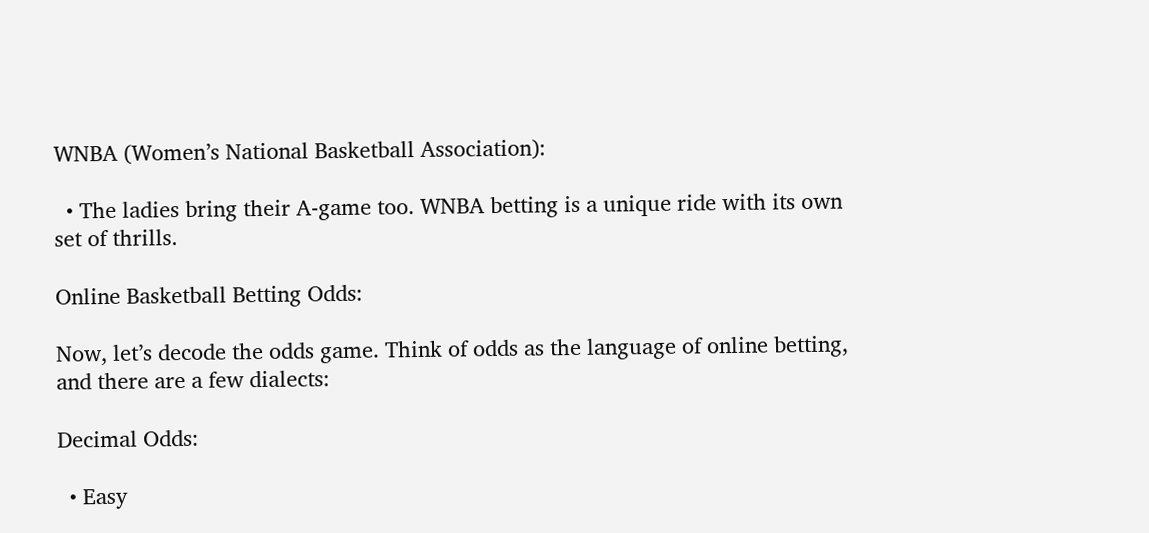WNBA (Women’s National Basketball Association):

  • The ladies bring their A-game too. WNBA betting is a unique ride with its own set of thrills.

Online Basketball Betting Odds:

Now, let’s decode the odds game. Think of odds as the language of online betting, and there are a few dialects:

Decimal Odds:

  • Easy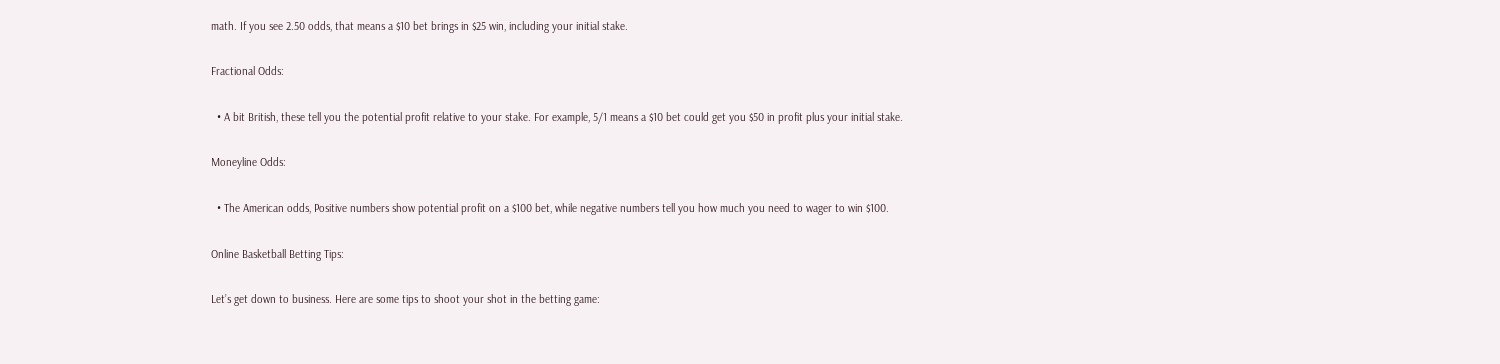math. If you see 2.50 odds, that means a $10 bet brings in $25 win, including your initial stake.

Fractional Odds:

  • A bit British, these tell you the potential profit relative to your stake. For example, 5/1 means a $10 bet could get you $50 in profit plus your initial stake.

Moneyline Odds:

  • The American odds, Positive numbers show potential profit on a $100 bet, while negative numbers tell you how much you need to wager to win $100.

Online Basketball Betting Tips:

Let’s get down to business. Here are some tips to shoot your shot in the betting game: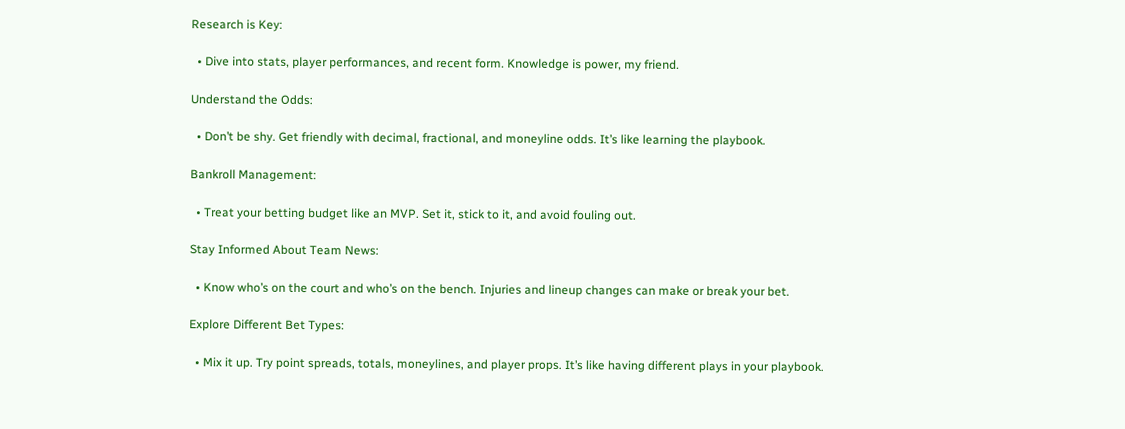Research is Key:

  • Dive into stats, player performances, and recent form. Knowledge is power, my friend.

Understand the Odds:

  • Don’t be shy. Get friendly with decimal, fractional, and moneyline odds. It’s like learning the playbook.

Bankroll Management:

  • Treat your betting budget like an MVP. Set it, stick to it, and avoid fouling out.

Stay Informed About Team News:

  • Know who’s on the court and who’s on the bench. Injuries and lineup changes can make or break your bet.

Explore Different Bet Types:

  • Mix it up. Try point spreads, totals, moneylines, and player props. It’s like having different plays in your playbook.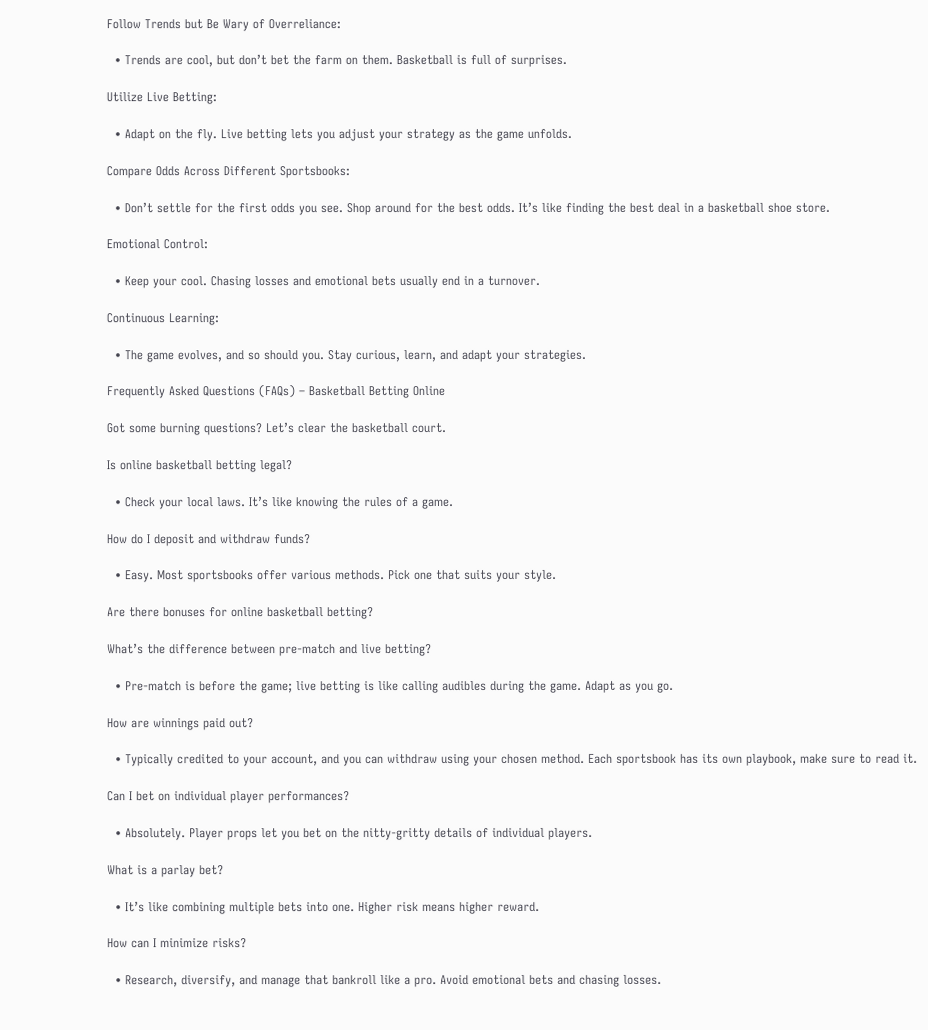Follow Trends but Be Wary of Overreliance:

  • Trends are cool, but don’t bet the farm on them. Basketball is full of surprises.

Utilize Live Betting:

  • Adapt on the fly. Live betting lets you adjust your strategy as the game unfolds.

Compare Odds Across Different Sportsbooks:

  • Don’t settle for the first odds you see. Shop around for the best odds. It’s like finding the best deal in a basketball shoe store.

Emotional Control:

  • Keep your cool. Chasing losses and emotional bets usually end in a turnover.

Continuous Learning:

  • The game evolves, and so should you. Stay curious, learn, and adapt your strategies.

Frequently Asked Questions (FAQs) – Basketball Betting Online

Got some burning questions? Let’s clear the basketball court.

Is online basketball betting legal?

  • Check your local laws. It’s like knowing the rules of a game.

How do I deposit and withdraw funds?

  • Easy. Most sportsbooks offer various methods. Pick one that suits your style.

Are there bonuses for online basketball betting?

What’s the difference between pre-match and live betting?

  • Pre-match is before the game; live betting is like calling audibles during the game. Adapt as you go.

How are winnings paid out?

  • Typically credited to your account, and you can withdraw using your chosen method. Each sportsbook has its own playbook, make sure to read it.

Can I bet on individual player performances?

  • Absolutely. Player props let you bet on the nitty-gritty details of individual players.

What is a parlay bet?

  • It’s like combining multiple bets into one. Higher risk means higher reward.

How can I minimize risks?

  • Research, diversify, and manage that bankroll like a pro. Avoid emotional bets and chasing losses.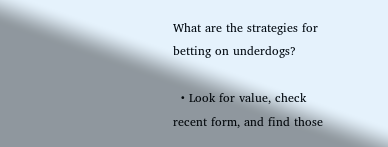What are the strategies for betting on underdogs?

  • Look for value, check recent form, and find those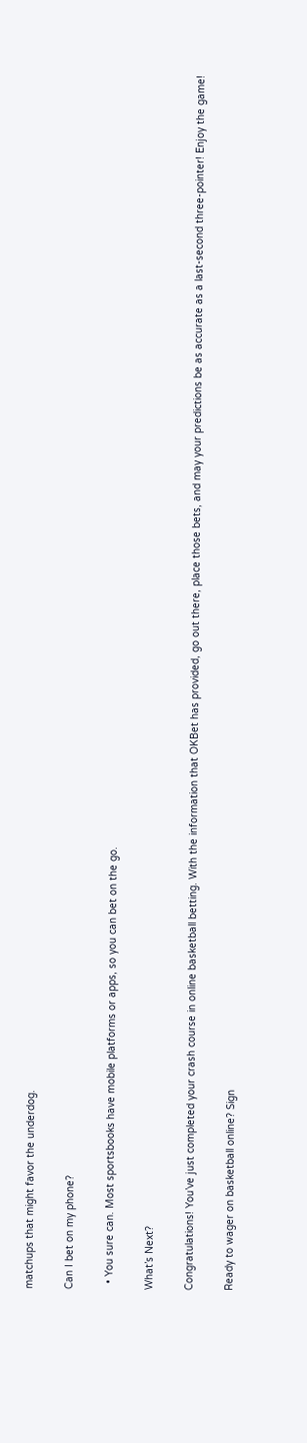matchups that might favor the underdog.

Can I bet on my phone?

  • You sure can. Most sportsbooks have mobile platforms or apps, so you can bet on the go.

What’s Next?

Congratulations! You’ve just completed your crash course in online basketball betting. With the information that OKBet has provided, go out there, place those bets, and may your predictions be as accurate as a last-second three-pointer! Enjoy the game!

Ready to wager on basketball online? Sign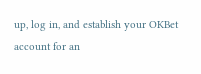up, log in, and establish your OKBet account for an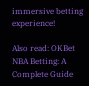immersive betting experience!

Also read: OKBet NBA Betting: A Complete Guide